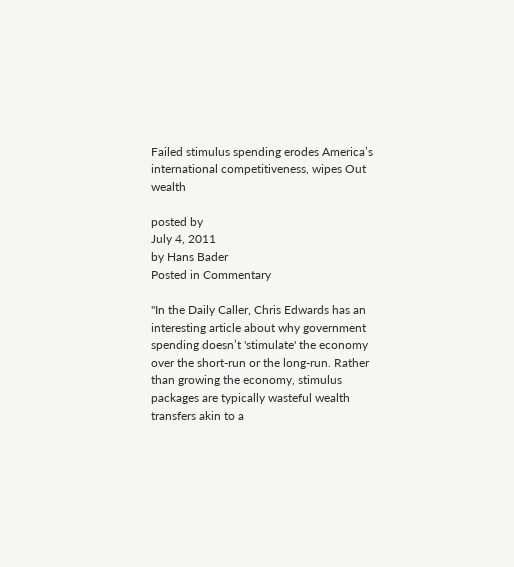Failed stimulus spending erodes America’s international competitiveness, wipes Out wealth

posted by
July 4, 2011
by Hans Bader
Posted in Commentary

"In the Daily Caller, Chris Edwards has an interesting article about why government spending doesn’t 'stimulate' the economy over the short-run or the long-run. Rather than growing the economy, stimulus packages are typically wasteful wealth transfers akin to a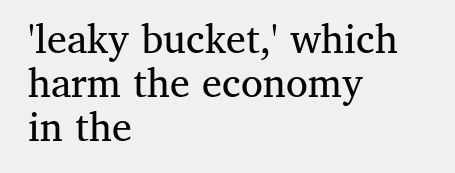'leaky bucket,' which harm the economy in the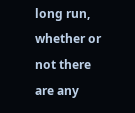long run, whether or not there are any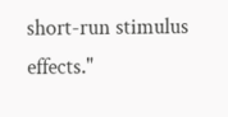short-run stimulus effects."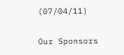(07/04/11)

Our Sponsors